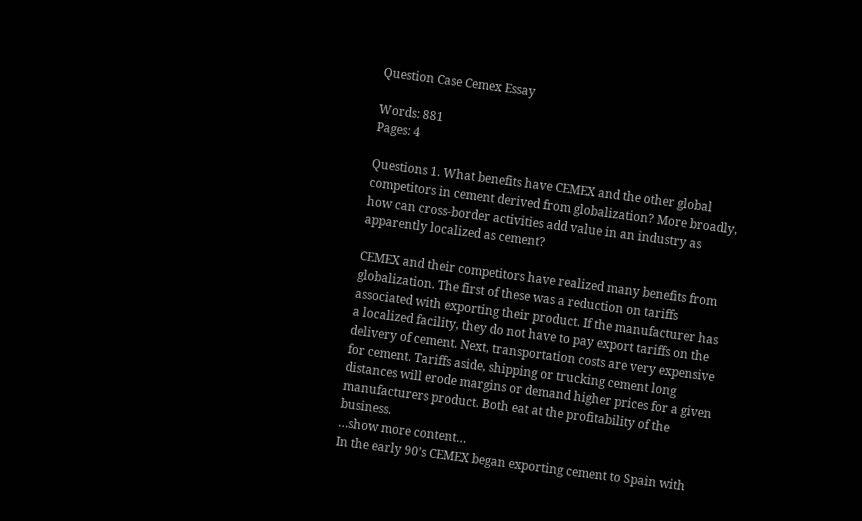Question Case Cemex Essay

Words: 881
Pages: 4

Questions 1. What benefits have CEMEX and the other global competitors in cement derived from globalization? More broadly, how can cross-border activities add value in an industry as apparently localized as cement?

CEMEX and their competitors have realized many benefits from globalization. The first of these was a reduction on tariffs associated with exporting their product. If the manufacturer has a localized facility, they do not have to pay export tariffs on the delivery of cement. Next, transportation costs are very expensive for cement. Tariffs aside, shipping or trucking cement long distances will erode margins or demand higher prices for a given manufacturers product. Both eat at the profitability of the business.
…show more content…
In the early 90’s CEMEX began exporting cement to Spain with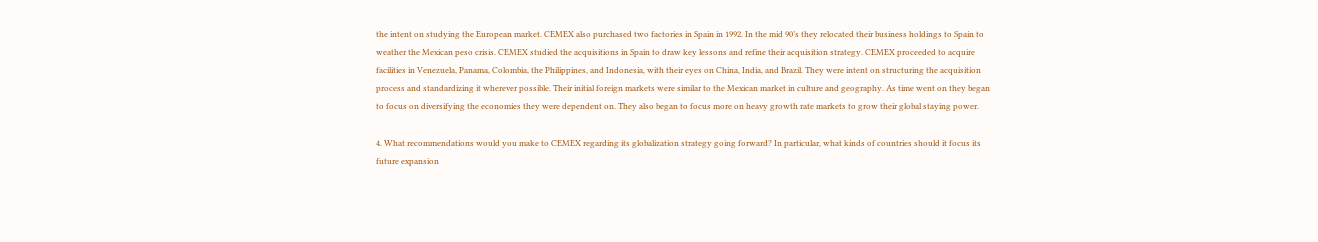the intent on studying the European market. CEMEX also purchased two factories in Spain in 1992. In the mid 90’s they relocated their business holdings to Spain to weather the Mexican peso crisis. CEMEX studied the acquisitions in Spain to draw key lessons and refine their acquisition strategy. CEMEX proceeded to acquire facilities in Venezuela, Panama, Colombia, the Philippines, and Indonesia, with their eyes on China, India, and Brazil. They were intent on structuring the acquisition process and standardizing it wherever possible. Their initial foreign markets were similar to the Mexican market in culture and geography. As time went on they began to focus on diversifying the economies they were dependent on. They also began to focus more on heavy growth rate markets to grow their global staying power.

4. What recommendations would you make to CEMEX regarding its globalization strategy going forward? In particular, what kinds of countries should it focus its future expansion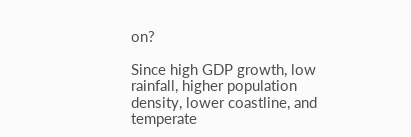on?

Since high GDP growth, low rainfall, higher population density, lower coastline, and temperate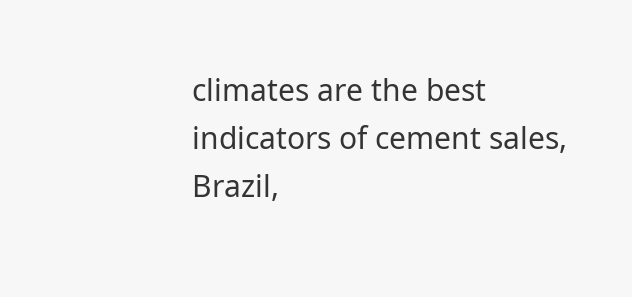climates are the best indicators of cement sales, Brazil,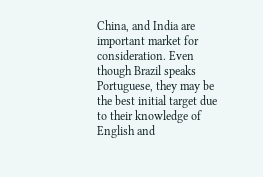China, and India are important market for consideration. Even though Brazil speaks Portuguese, they may be the best initial target due to their knowledge of English and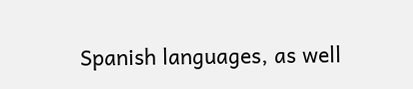Spanish languages, as well